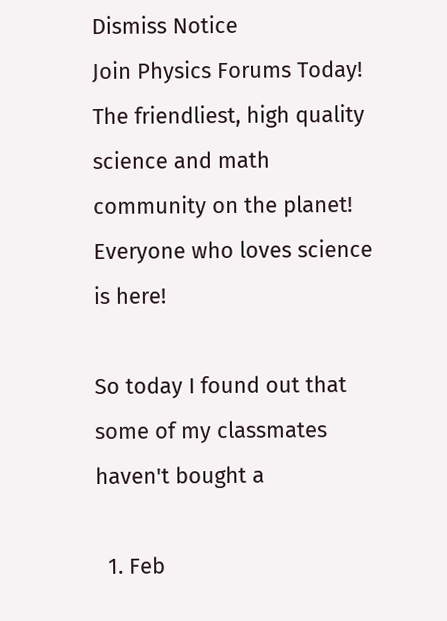Dismiss Notice
Join Physics Forums Today!
The friendliest, high quality science and math community on the planet! Everyone who loves science is here!

So today I found out that some of my classmates haven't bought a

  1. Feb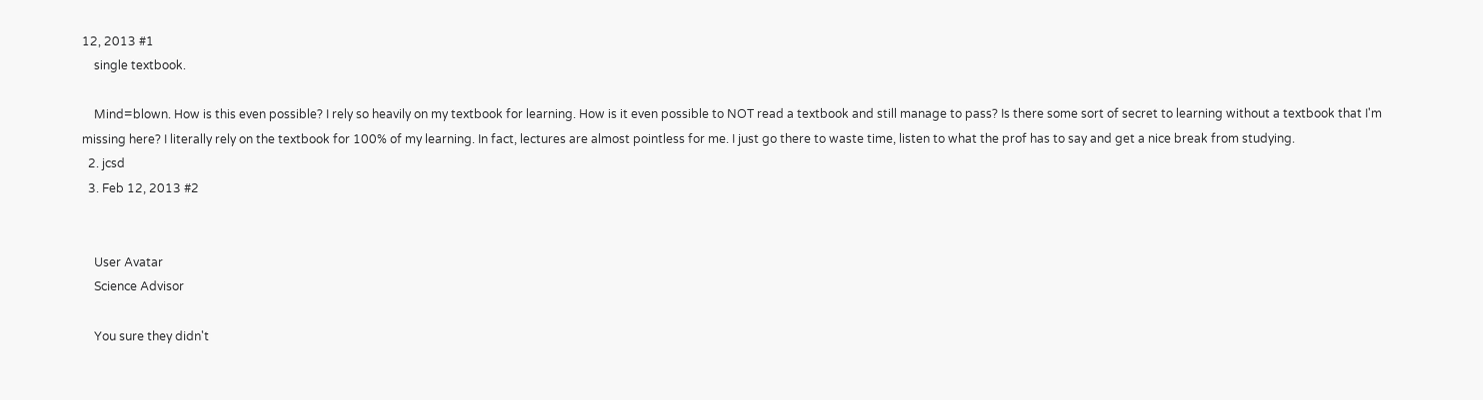12, 2013 #1
    single textbook.

    Mind=blown. How is this even possible? I rely so heavily on my textbook for learning. How is it even possible to NOT read a textbook and still manage to pass? Is there some sort of secret to learning without a textbook that I'm missing here? I literally rely on the textbook for 100% of my learning. In fact, lectures are almost pointless for me. I just go there to waste time, listen to what the prof has to say and get a nice break from studying.
  2. jcsd
  3. Feb 12, 2013 #2


    User Avatar
    Science Advisor

    You sure they didn't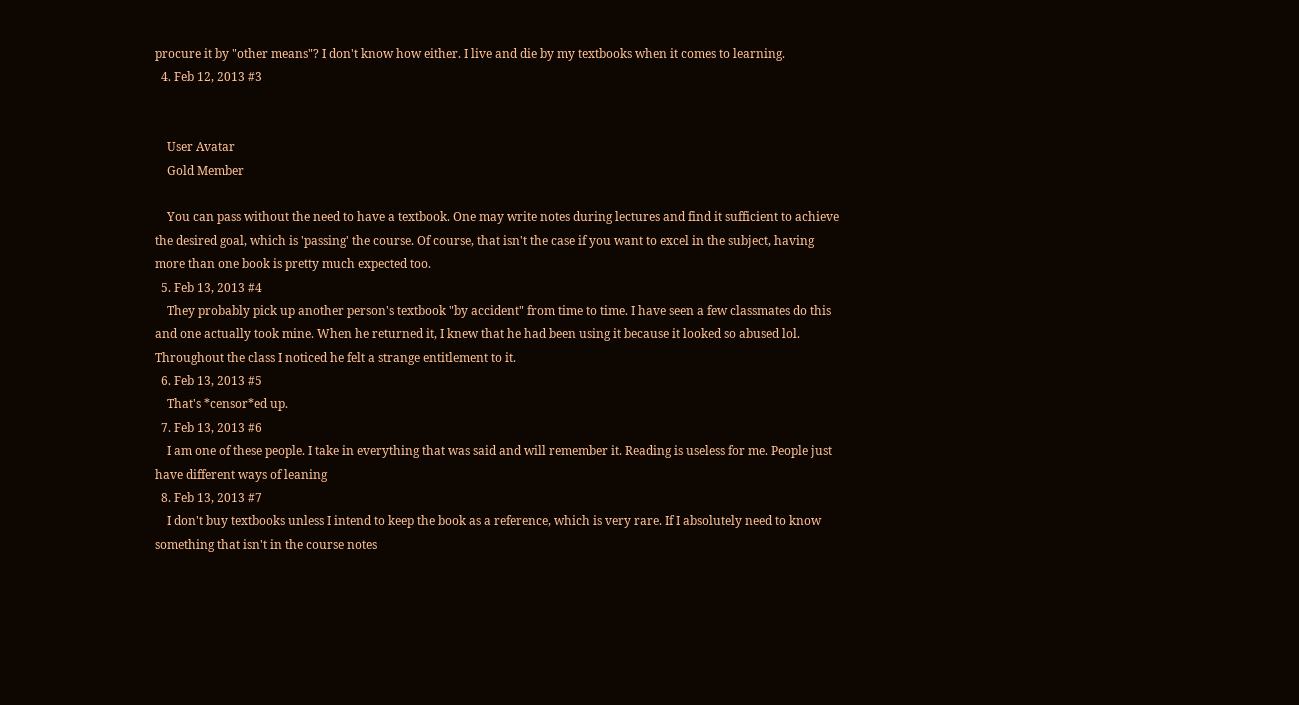procure it by "other means"? I don't know how either. I live and die by my textbooks when it comes to learning.
  4. Feb 12, 2013 #3


    User Avatar
    Gold Member

    You can pass without the need to have a textbook. One may write notes during lectures and find it sufficient to achieve the desired goal, which is 'passing' the course. Of course, that isn't the case if you want to excel in the subject, having more than one book is pretty much expected too.
  5. Feb 13, 2013 #4
    They probably pick up another person's textbook "by accident" from time to time. I have seen a few classmates do this and one actually took mine. When he returned it, I knew that he had been using it because it looked so abused lol. Throughout the class I noticed he felt a strange entitlement to it.
  6. Feb 13, 2013 #5
    That's *censor*ed up.
  7. Feb 13, 2013 #6
    I am one of these people. I take in everything that was said and will remember it. Reading is useless for me. People just have different ways of leaning
  8. Feb 13, 2013 #7
    I don't buy textbooks unless I intend to keep the book as a reference, which is very rare. If I absolutely need to know something that isn't in the course notes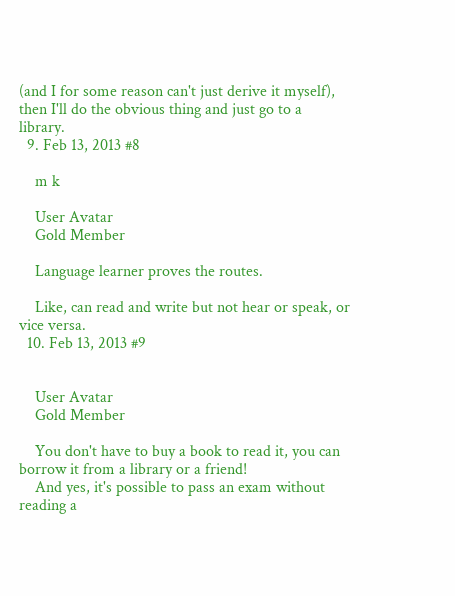(and I for some reason can't just derive it myself), then I'll do the obvious thing and just go to a library.
  9. Feb 13, 2013 #8

    m k

    User Avatar
    Gold Member

    Language learner proves the routes.

    Like, can read and write but not hear or speak, or vice versa.
  10. Feb 13, 2013 #9


    User Avatar
    Gold Member

    You don't have to buy a book to read it, you can borrow it from a library or a friend!
    And yes, it's possible to pass an exam without reading a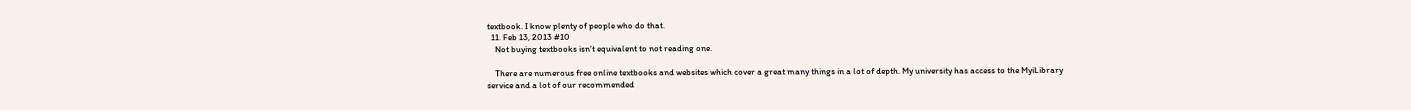textbook. I know plenty of people who do that.
  11. Feb 13, 2013 #10
    Not buying textbooks isn't equivalent to not reading one.

    There are numerous free online textbooks and websites which cover a great many things in a lot of depth. My university has access to the MyiLibrary service and a lot of our recommended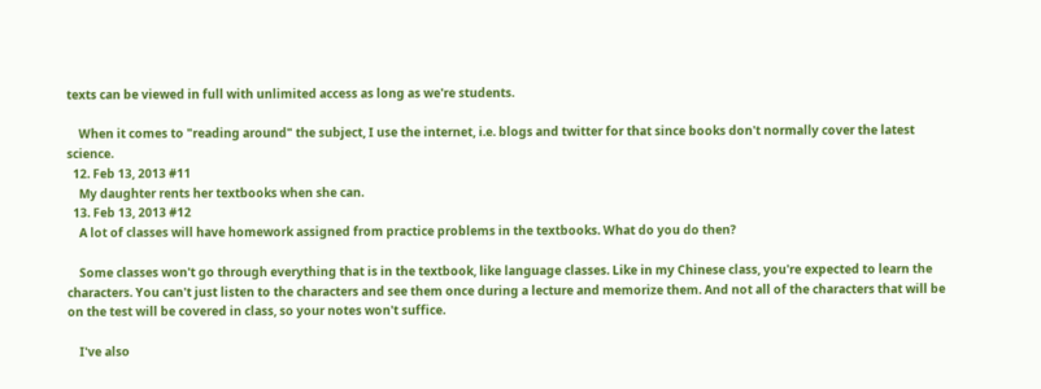texts can be viewed in full with unlimited access as long as we're students.

    When it comes to "reading around" the subject, I use the internet, i.e. blogs and twitter for that since books don't normally cover the latest science.
  12. Feb 13, 2013 #11
    My daughter rents her textbooks when she can.
  13. Feb 13, 2013 #12
    A lot of classes will have homework assigned from practice problems in the textbooks. What do you do then?

    Some classes won't go through everything that is in the textbook, like language classes. Like in my Chinese class, you're expected to learn the characters. You can't just listen to the characters and see them once during a lecture and memorize them. And not all of the characters that will be on the test will be covered in class, so your notes won't suffice.

    I've also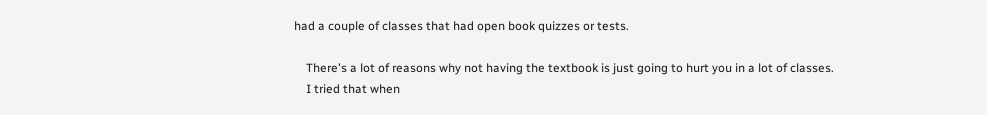had a couple of classes that had open book quizzes or tests.

    There's a lot of reasons why not having the textbook is just going to hurt you in a lot of classes.
    I tried that when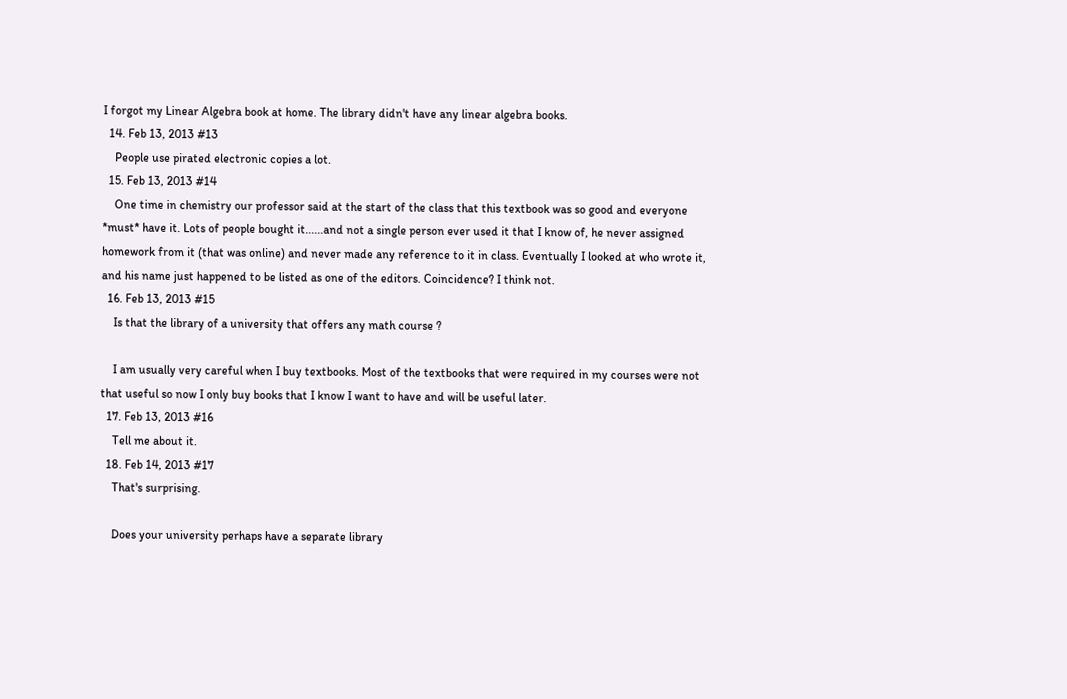I forgot my Linear Algebra book at home. The library didn't have any linear algebra books.
  14. Feb 13, 2013 #13
    People use pirated electronic copies a lot.
  15. Feb 13, 2013 #14
    One time in chemistry our professor said at the start of the class that this textbook was so good and everyone *must* have it. Lots of people bought it......and not a single person ever used it that I know of, he never assigned homework from it (that was online) and never made any reference to it in class. Eventually I looked at who wrote it, and his name just happened to be listed as one of the editors. Coincidence? I think not.
  16. Feb 13, 2013 #15
    Is that the library of a university that offers any math course ?

    I am usually very careful when I buy textbooks. Most of the textbooks that were required in my courses were not that useful so now I only buy books that I know I want to have and will be useful later.
  17. Feb 13, 2013 #16
    Tell me about it.
  18. Feb 14, 2013 #17
    That's surprising.

    Does your university perhaps have a separate library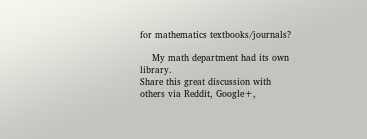for mathematics textbooks/journals?

    My math department had its own library.
Share this great discussion with others via Reddit, Google+,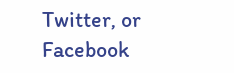Twitter, or Facebook